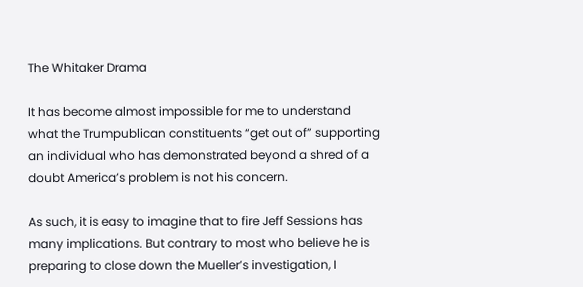The Whitaker Drama

It has become almost impossible for me to understand what the Trumpublican constituents “get out of” supporting an individual who has demonstrated beyond a shred of a doubt America’s problem is not his concern.

As such, it is easy to imagine that to fire Jeff Sessions has many implications. But contrary to most who believe he is preparing to close down the Mueller’s investigation, I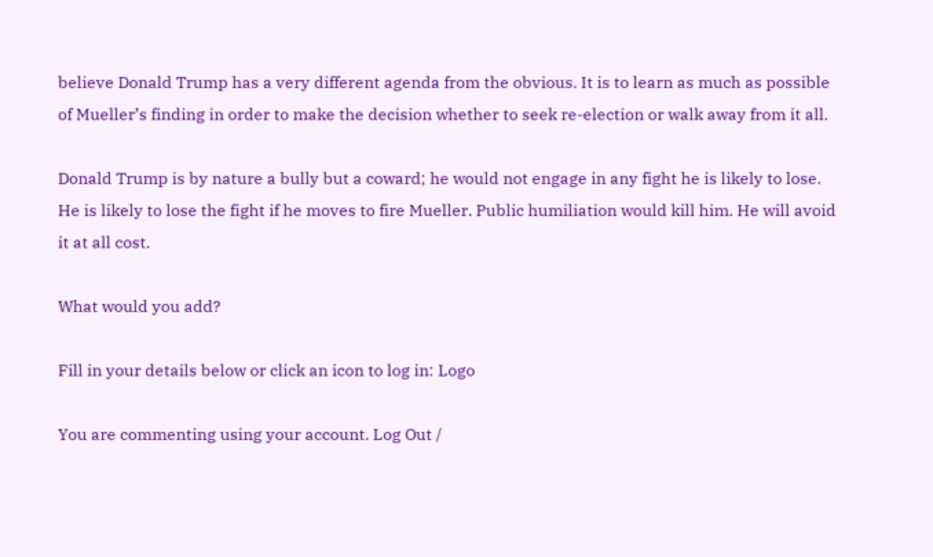believe Donald Trump has a very different agenda from the obvious. It is to learn as much as possible of Mueller’s finding in order to make the decision whether to seek re-election or walk away from it all.

Donald Trump is by nature a bully but a coward; he would not engage in any fight he is likely to lose. He is likely to lose the fight if he moves to fire Mueller. Public humiliation would kill him. He will avoid it at all cost.

What would you add?

Fill in your details below or click an icon to log in: Logo

You are commenting using your account. Log Out /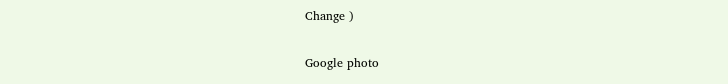Change )

Google photo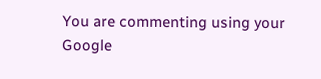You are commenting using your Google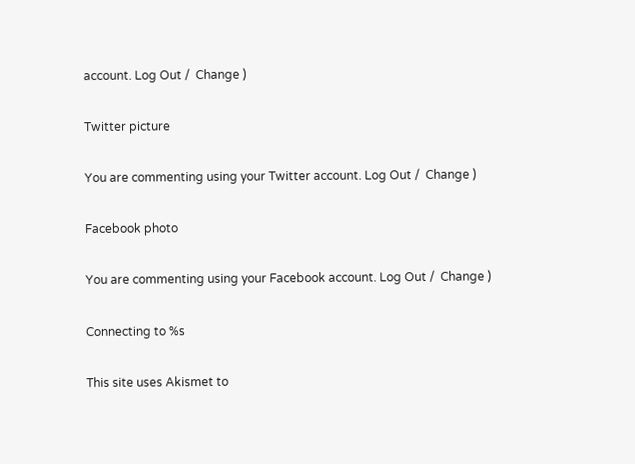account. Log Out /  Change )

Twitter picture

You are commenting using your Twitter account. Log Out /  Change )

Facebook photo

You are commenting using your Facebook account. Log Out /  Change )

Connecting to %s

This site uses Akismet to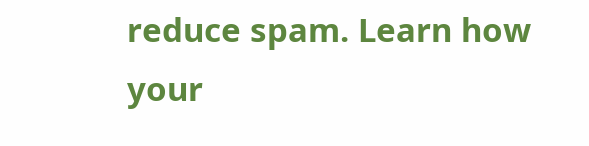reduce spam. Learn how your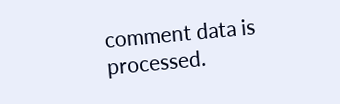comment data is processed.